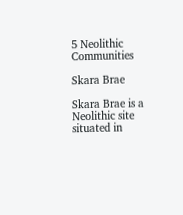5 Neolithic Communities

Skara Brae

Skara Brae is a Neolithic site situated in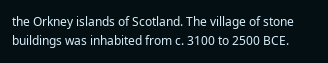the Orkney islands of Scotland. The village of stone buildings was inhabited from c. 3100 to 2500 BCE.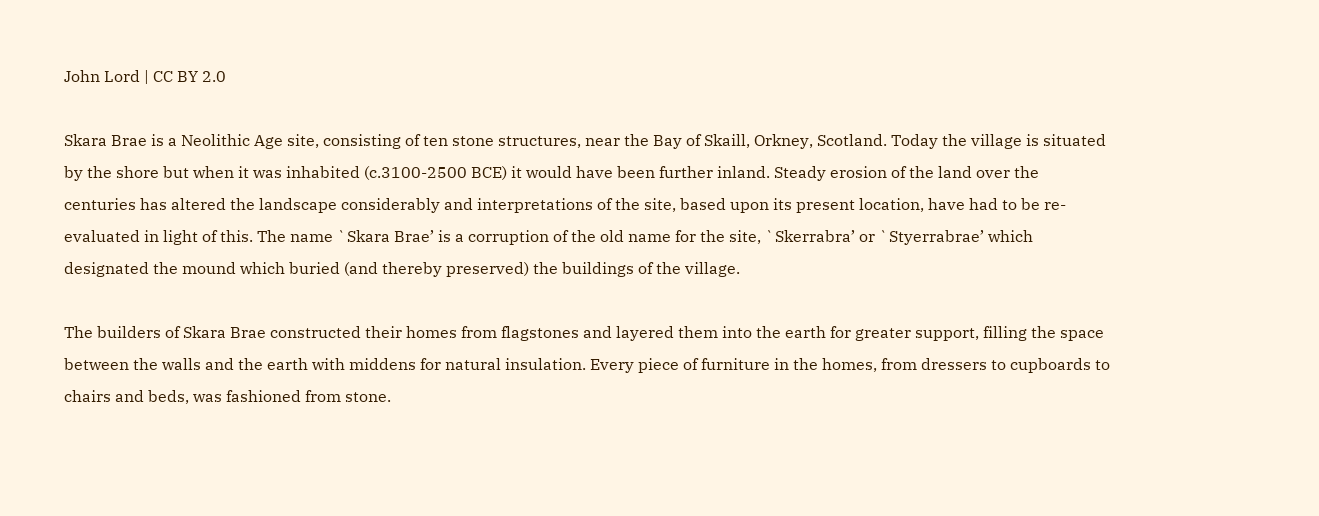John Lord | CC BY 2.0

Skara Brae is a Neolithic Age site, consisting of ten stone structures, near the Bay of Skaill, Orkney, Scotland. Today the village is situated by the shore but when it was inhabited (c.3100-2500 BCE) it would have been further inland. Steady erosion of the land over the centuries has altered the landscape considerably and interpretations of the site, based upon its present location, have had to be re-evaluated in light of this. The name `Skara Brae’ is a corruption of the old name for the site, `Skerrabra’ or `Styerrabrae’ which designated the mound which buried (and thereby preserved) the buildings of the village.

The builders of Skara Brae constructed their homes from flagstones and layered them into the earth for greater support, filling the space between the walls and the earth with middens for natural insulation. Every piece of furniture in the homes, from dressers to cupboards to chairs and beds, was fashioned from stone.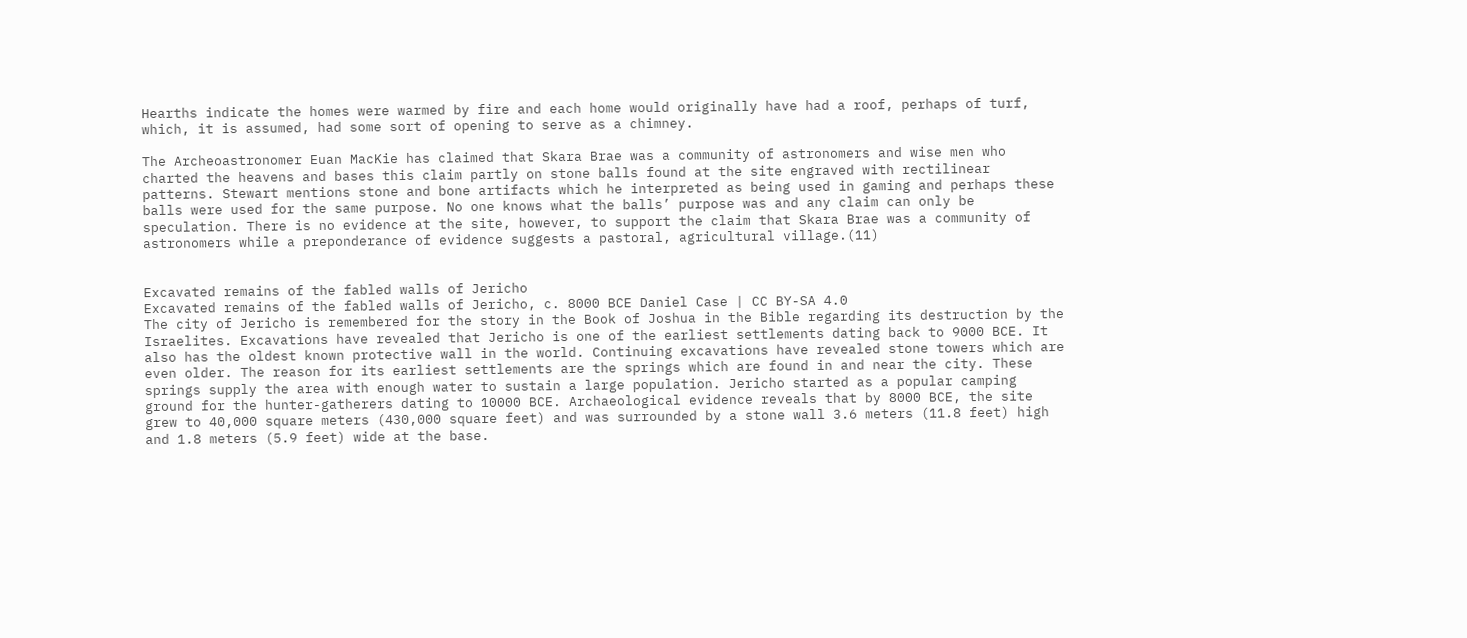Hearths indicate the homes were warmed by fire and each home would originally have had a roof, perhaps of turf, which, it is assumed, had some sort of opening to serve as a chimney.

The Archeoastronomer Euan MacKie has claimed that Skara Brae was a community of astronomers and wise men who charted the heavens and bases this claim partly on stone balls found at the site engraved with rectilinear patterns. Stewart mentions stone and bone artifacts which he interpreted as being used in gaming and perhaps these balls were used for the same purpose. No one knows what the balls’ purpose was and any claim can only be speculation. There is no evidence at the site, however, to support the claim that Skara Brae was a community of astronomers while a preponderance of evidence suggests a pastoral, agricultural village.(11)


Excavated remains of the fabled walls of Jericho
Excavated remains of the fabled walls of Jericho, c. 8000 BCE Daniel Case | CC BY-SA 4.0
The city of Jericho is remembered for the story in the Book of Joshua in the Bible regarding its destruction by the Israelites. Excavations have revealed that Jericho is one of the earliest settlements dating back to 9000 BCE. It also has the oldest known protective wall in the world. Continuing excavations have revealed stone towers which are even older. The reason for its earliest settlements are the springs which are found in and near the city. These springs supply the area with enough water to sustain a large population. Jericho started as a popular camping ground for the hunter-gatherers dating to 10000 BCE. Archaeological evidence reveals that by 8000 BCE, the site grew to 40,000 square meters (430,000 square feet) and was surrounded by a stone wall 3.6 meters (11.8 feet) high and 1.8 meters (5.9 feet) wide at the base.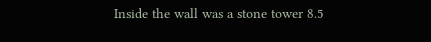Inside the wall was a stone tower 8.5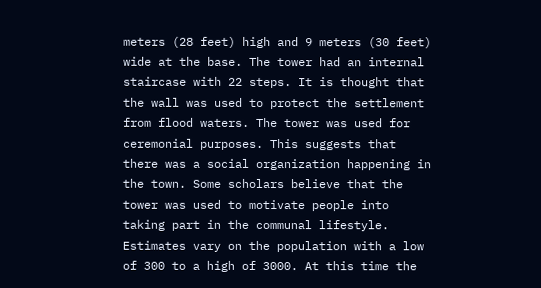meters (28 feet) high and 9 meters (30 feet) wide at the base. The tower had an internal staircase with 22 steps. It is thought that the wall was used to protect the settlement from flood waters. The tower was used for ceremonial purposes. This suggests that there was a social organization happening in the town. Some scholars believe that the tower was used to motivate people into taking part in the communal lifestyle. Estimates vary on the population with a low of 300 to a high of 3000. At this time the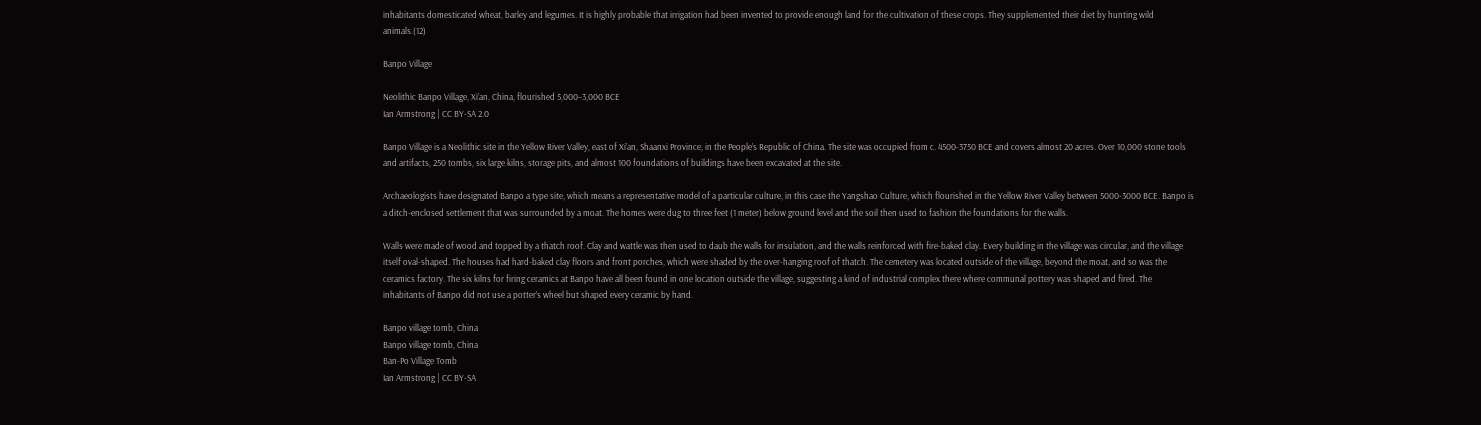inhabitants domesticated wheat, barley and legumes. It is highly probable that irrigation had been invented to provide enough land for the cultivation of these crops. They supplemented their diet by hunting wild animals.(12)

Banpo Village

Neolithic Banpo Village, Xi’an, China, flourished 5,000–3,000 BCE
Ian Armstrong | CC BY-SA 2.0

Banpo Village is a Neolithic site in the Yellow River Valley, east of Xi’an, Shaanxi Province, in the People’s Republic of China. The site was occupied from c. 4500-3750 BCE and covers almost 20 acres. Over 10,000 stone tools and artifacts, 250 tombs, six large kilns, storage pits, and almost 100 foundations of buildings have been excavated at the site.

Archaeologists have designated Banpo a type site, which means a representative model of a particular culture, in this case the Yangshao Culture, which flourished in the Yellow River Valley between 5000-3000 BCE. Banpo is a ditch-enclosed settlement that was surrounded by a moat. The homes were dug to three feet (1 meter) below ground level and the soil then used to fashion the foundations for the walls.

Walls were made of wood and topped by a thatch roof. Clay and wattle was then used to daub the walls for insulation, and the walls reinforced with fire-baked clay. Every building in the village was circular, and the village itself oval-shaped. The houses had hard-baked clay floors and front porches, which were shaded by the over-hanging roof of thatch. The cemetery was located outside of the village, beyond the moat, and so was the ceramics factory. The six kilns for firing ceramics at Banpo have all been found in one location outside the village, suggesting a kind of industrial complex there where communal pottery was shaped and fired. The inhabitants of Banpo did not use a potter’s wheel but shaped every ceramic by hand.

Banpo village tomb, China
Banpo village tomb, China
Ban-Po Village Tomb
Ian Armstrong | CC BY-SA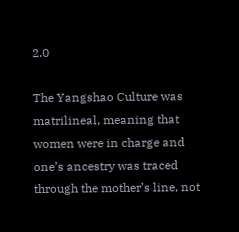2.0

The Yangshao Culture was matrilineal, meaning that women were in charge and one’s ancestry was traced through the mother’s line, not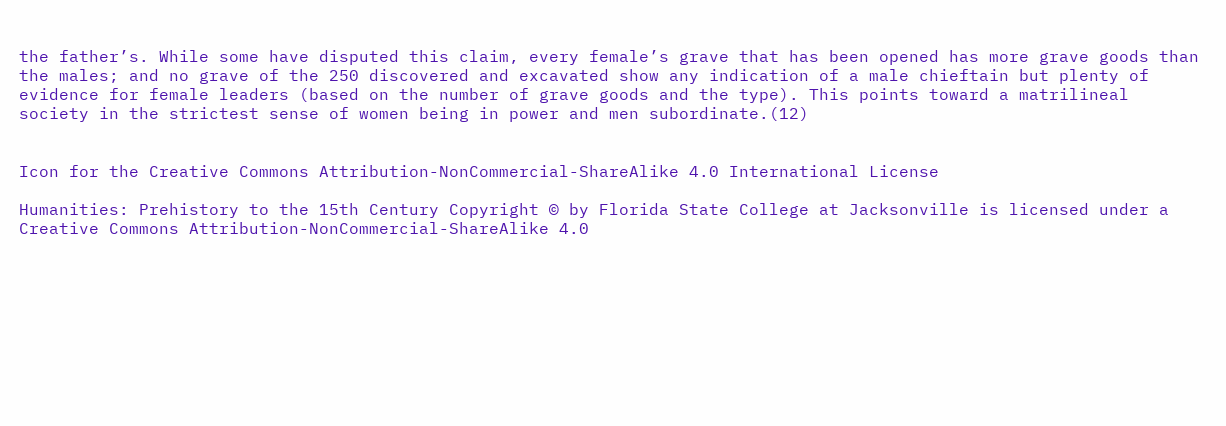the father’s. While some have disputed this claim, every female’s grave that has been opened has more grave goods than the males; and no grave of the 250 discovered and excavated show any indication of a male chieftain but plenty of evidence for female leaders (based on the number of grave goods and the type). This points toward a matrilineal society in the strictest sense of women being in power and men subordinate.(12)


Icon for the Creative Commons Attribution-NonCommercial-ShareAlike 4.0 International License

Humanities: Prehistory to the 15th Century Copyright © by Florida State College at Jacksonville is licensed under a Creative Commons Attribution-NonCommercial-ShareAlike 4.0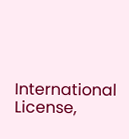International License,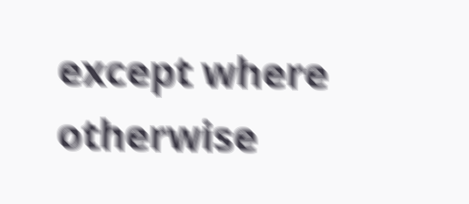except where otherwise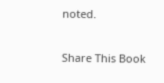noted.

Share This Book